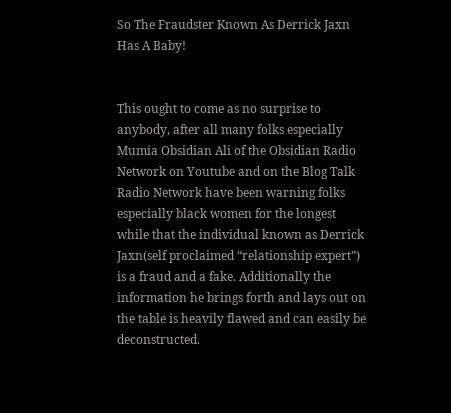So The Fraudster Known As Derrick Jaxn Has A Baby!


This ought to come as no surprise to anybody, after all many folks especially Mumia Obsidian Ali of the Obsidian Radio Network on Youtube and on the Blog Talk Radio Network have been warning folks especially black women for the longest while that the individual known as Derrick Jaxn(self proclaimed “relationship expert”) is a fraud and a fake. Additionally the information he brings forth and lays out on the table is heavily flawed and can easily be deconstructed.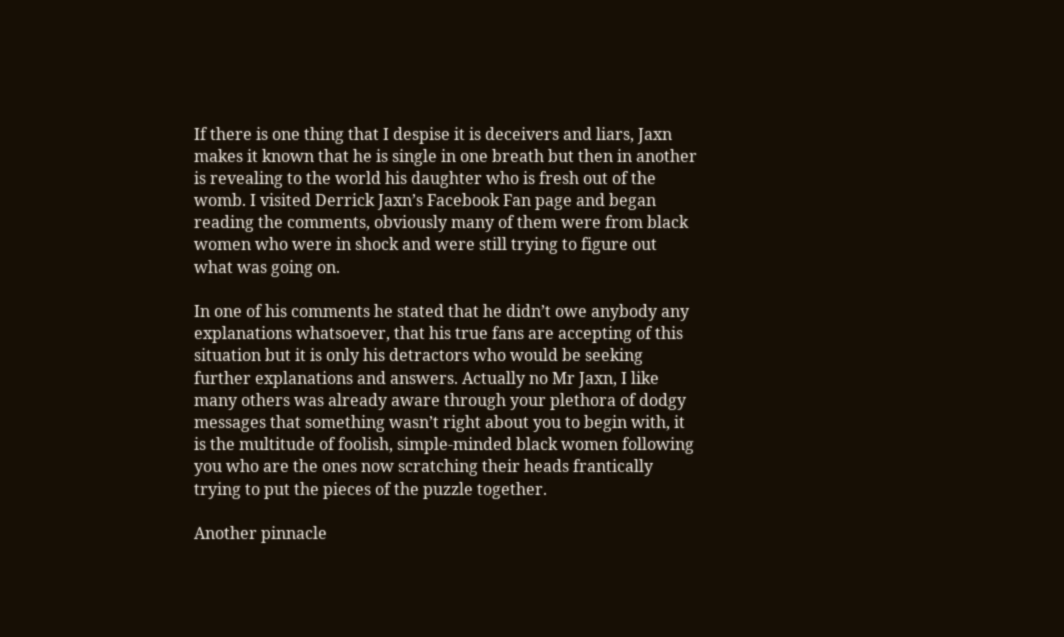If there is one thing that I despise it is deceivers and liars, Jaxn makes it known that he is single in one breath but then in another is revealing to the world his daughter who is fresh out of the womb. I visited Derrick Jaxn’s Facebook Fan page and began reading the comments, obviously many of them were from black women who were in shock and were still trying to figure out what was going on.

In one of his comments he stated that he didn’t owe anybody any explanations whatsoever, that his true fans are accepting of this situation but it is only his detractors who would be seeking further explanations and answers. Actually no Mr Jaxn, I like many others was already aware through your plethora of dodgy messages that something wasn’t right about you to begin with, it is the multitude of foolish, simple-minded black women following you who are the ones now scratching their heads frantically trying to put the pieces of the puzzle together.

Another pinnacle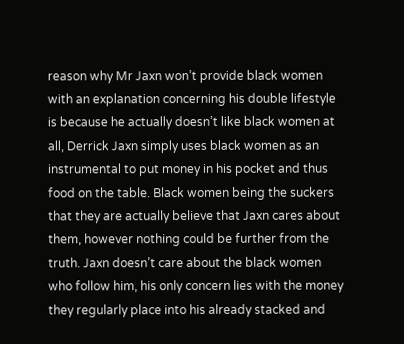reason why Mr Jaxn won’t provide black women with an explanation concerning his double lifestyle is because he actually doesn’t like black women at all, Derrick Jaxn simply uses black women as an instrumental to put money in his pocket and thus food on the table. Black women being the suckers that they are actually believe that Jaxn cares about them, however nothing could be further from the truth. Jaxn doesn’t care about the black women who follow him, his only concern lies with the money they regularly place into his already stacked and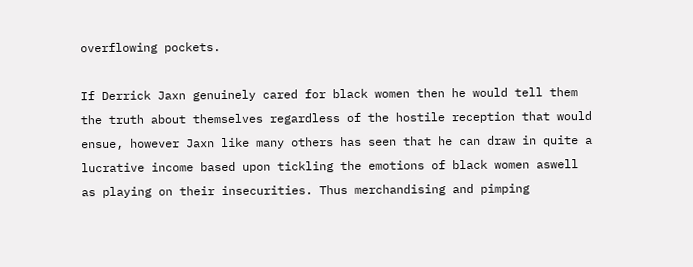overflowing pockets.

If Derrick Jaxn genuinely cared for black women then he would tell them the truth about themselves regardless of the hostile reception that would ensue, however Jaxn like many others has seen that he can draw in quite a lucrative income based upon tickling the emotions of black women aswell as playing on their insecurities. Thus merchandising and pimping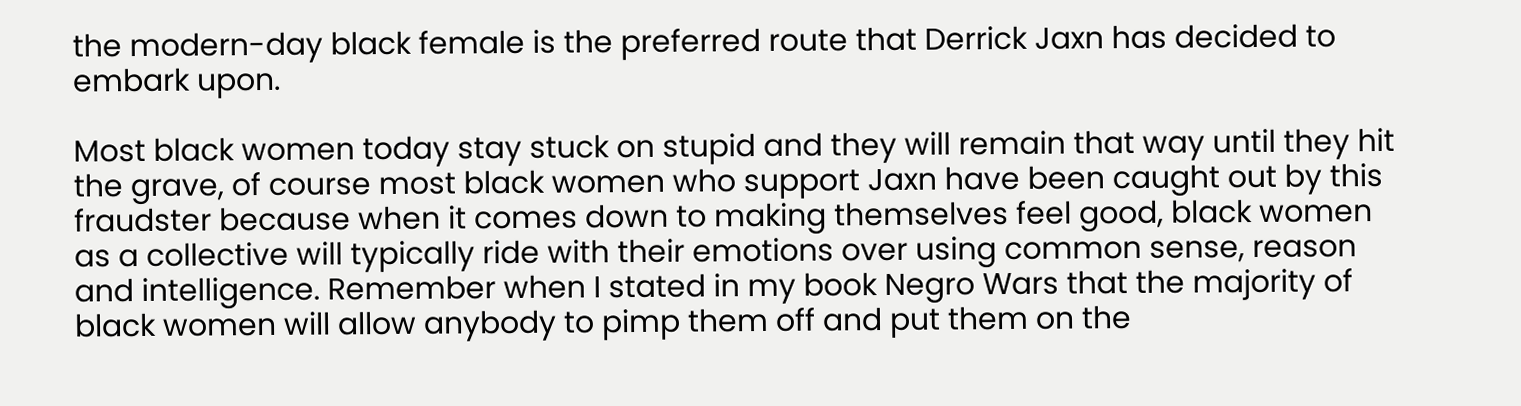the modern-day black female is the preferred route that Derrick Jaxn has decided to embark upon.

Most black women today stay stuck on stupid and they will remain that way until they hit the grave, of course most black women who support Jaxn have been caught out by this fraudster because when it comes down to making themselves feel good, black women as a collective will typically ride with their emotions over using common sense, reason and intelligence. Remember when I stated in my book Negro Wars that the majority of black women will allow anybody to pimp them off and put them on the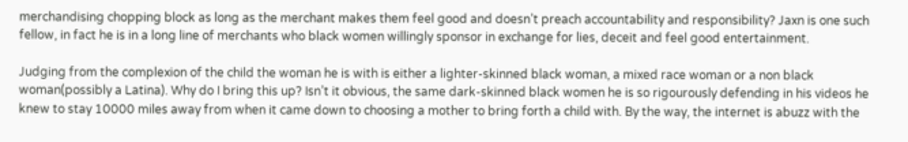merchandising chopping block as long as the merchant makes them feel good and doesn’t preach accountability and responsibility? Jaxn is one such fellow, in fact he is in a long line of merchants who black women willingly sponsor in exchange for lies, deceit and feel good entertainment.

Judging from the complexion of the child the woman he is with is either a lighter-skinned black woman, a mixed race woman or a non black woman(possibly a Latina). Why do I bring this up? Isn’t it obvious, the same dark-skinned black women he is so rigourously defending in his videos he knew to stay 10000 miles away from when it came down to choosing a mother to bring forth a child with. By the way, the internet is abuzz with the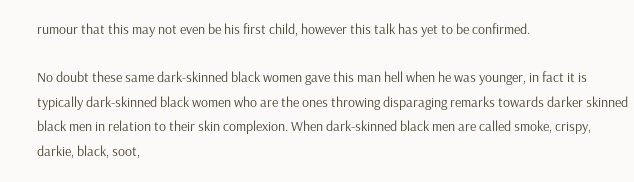rumour that this may not even be his first child, however this talk has yet to be confirmed.

No doubt these same dark-skinned black women gave this man hell when he was younger, in fact it is typically dark-skinned black women who are the ones throwing disparaging remarks towards darker skinned black men in relation to their skin complexion. When dark-skinned black men are called smoke, crispy, darkie, black, soot,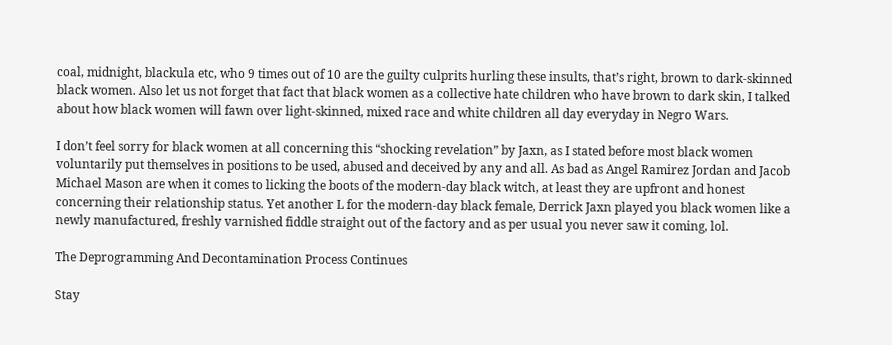coal, midnight, blackula etc, who 9 times out of 10 are the guilty culprits hurling these insults, that’s right, brown to dark-skinned black women. Also let us not forget that fact that black women as a collective hate children who have brown to dark skin, I talked about how black women will fawn over light-skinned, mixed race and white children all day everyday in Negro Wars.

I don’t feel sorry for black women at all concerning this “shocking revelation” by Jaxn, as I stated before most black women voluntarily put themselves in positions to be used, abused and deceived by any and all. As bad as Angel Ramirez Jordan and Jacob Michael Mason are when it comes to licking the boots of the modern-day black witch, at least they are upfront and honest concerning their relationship status. Yet another L for the modern-day black female, Derrick Jaxn played you black women like a newly manufactured, freshly varnished fiddle straight out of the factory and as per usual you never saw it coming, lol.

The Deprogramming And Decontamination Process Continues

Stay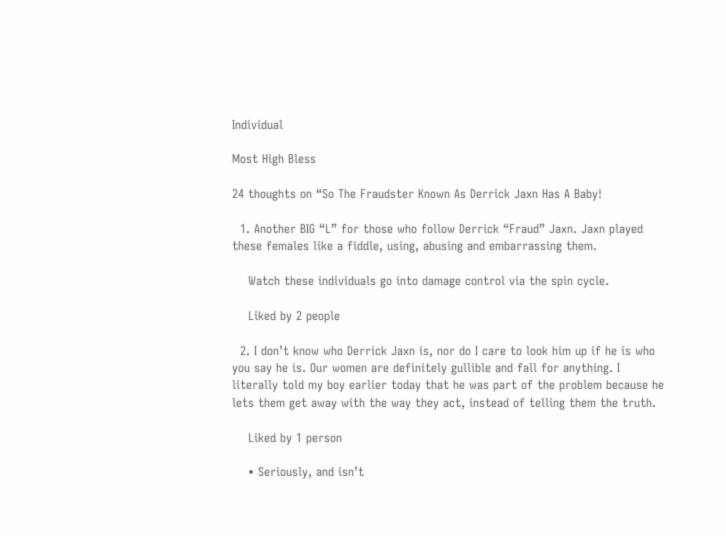Individual

Most High Bless

24 thoughts on “So The Fraudster Known As Derrick Jaxn Has A Baby!

  1. Another BIG “L” for those who follow Derrick “Fraud” Jaxn. Jaxn played these females like a fiddle, using, abusing and embarrassing them.

    Watch these individuals go into damage control via the spin cycle.

    Liked by 2 people

  2. I don’t know who Derrick Jaxn is, nor do I care to look him up if he is who you say he is. Our women are definitely gullible and fall for anything. I literally told my boy earlier today that he was part of the problem because he lets them get away with the way they act, instead of telling them the truth.

    Liked by 1 person

    • Seriously, and isn’t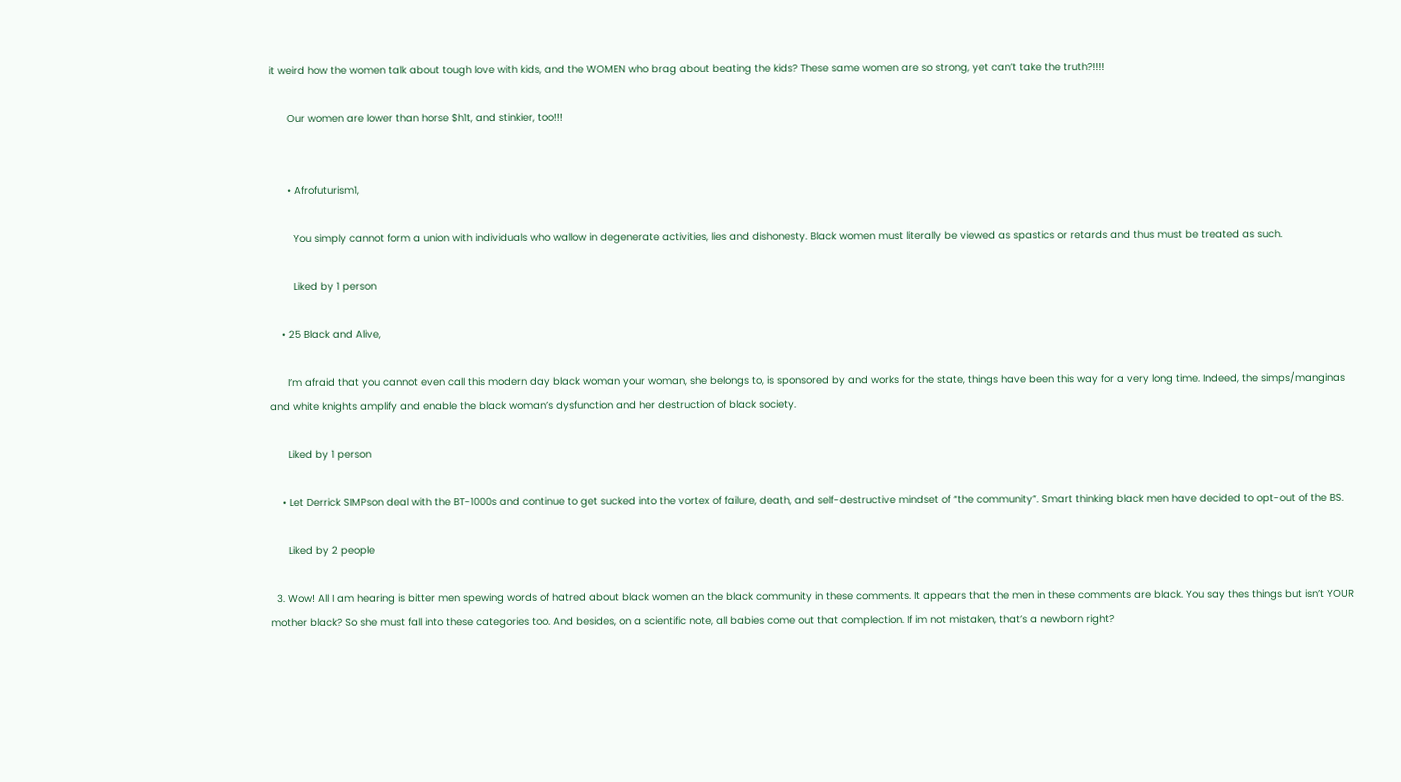it weird how the women talk about tough love with kids, and the WOMEN who brag about beating the kids? These same women are so strong, yet can’t take the truth?!!!!

      Our women are lower than horse $h1t, and stinkier, too!!!


      • Afrofuturism1,

        You simply cannot form a union with individuals who wallow in degenerate activities, lies and dishonesty. Black women must literally be viewed as spastics or retards and thus must be treated as such.

        Liked by 1 person

    • 25 Black and Alive,

      I’m afraid that you cannot even call this modern day black woman your woman, she belongs to, is sponsored by and works for the state, things have been this way for a very long time. Indeed, the simps/manginas and white knights amplify and enable the black woman’s dysfunction and her destruction of black society.

      Liked by 1 person

    • Let Derrick SIMPson deal with the BT-1000s and continue to get sucked into the vortex of failure, death, and self-destructive mindset of “the community”. Smart thinking black men have decided to opt-out of the BS.

      Liked by 2 people

  3. Wow! All I am hearing is bitter men spewing words of hatred about black women an the black community in these comments. It appears that the men in these comments are black. You say thes things but isn’t YOUR mother black? So she must fall into these categories too. And besides, on a scientific note, all babies come out that complection. If im not mistaken, that’s a newborn right?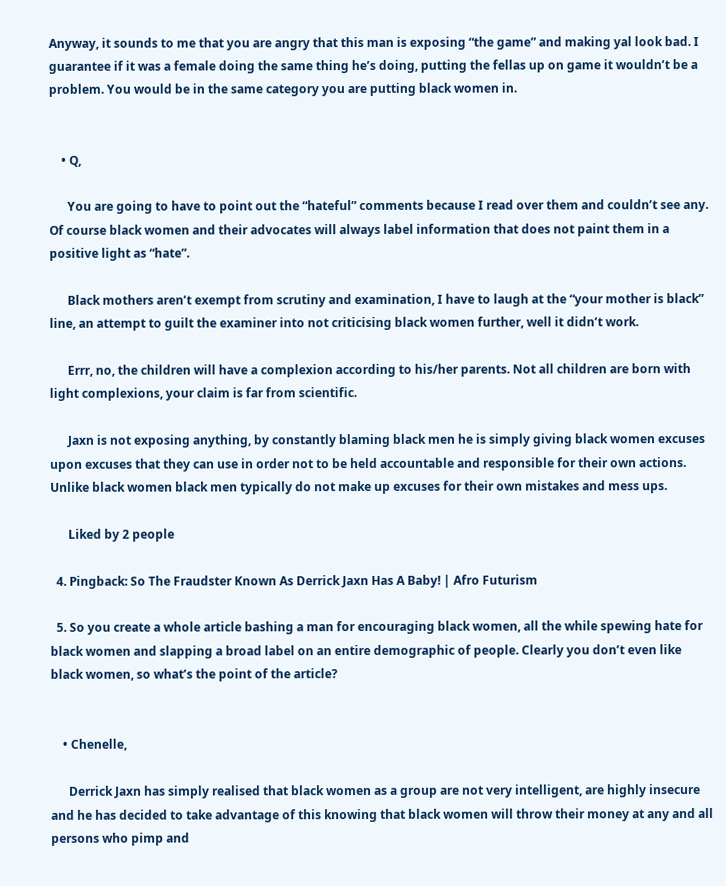Anyway, it sounds to me that you are angry that this man is exposing “the game” and making yal look bad. I guarantee if it was a female doing the same thing he’s doing, putting the fellas up on game it wouldn’t be a problem. You would be in the same category you are putting black women in.


    • Q,

      You are going to have to point out the “hateful” comments because I read over them and couldn’t see any. Of course black women and their advocates will always label information that does not paint them in a positive light as “hate”.

      Black mothers aren’t exempt from scrutiny and examination, I have to laugh at the “your mother is black” line, an attempt to guilt the examiner into not criticising black women further, well it didn’t work.

      Errr, no, the children will have a complexion according to his/her parents. Not all children are born with light complexions, your claim is far from scientific.

      Jaxn is not exposing anything, by constantly blaming black men he is simply giving black women excuses upon excuses that they can use in order not to be held accountable and responsible for their own actions. Unlike black women black men typically do not make up excuses for their own mistakes and mess ups.

      Liked by 2 people

  4. Pingback: So The Fraudster Known As Derrick Jaxn Has A Baby! | Afro Futurism

  5. So you create a whole article bashing a man for encouraging black women, all the while spewing hate for black women and slapping a broad label on an entire demographic of people. Clearly you don’t even like black women, so what’s the point of the article?


    • Chenelle,

      Derrick Jaxn has simply realised that black women as a group are not very intelligent, are highly insecure and he has decided to take advantage of this knowing that black women will throw their money at any and all persons who pimp and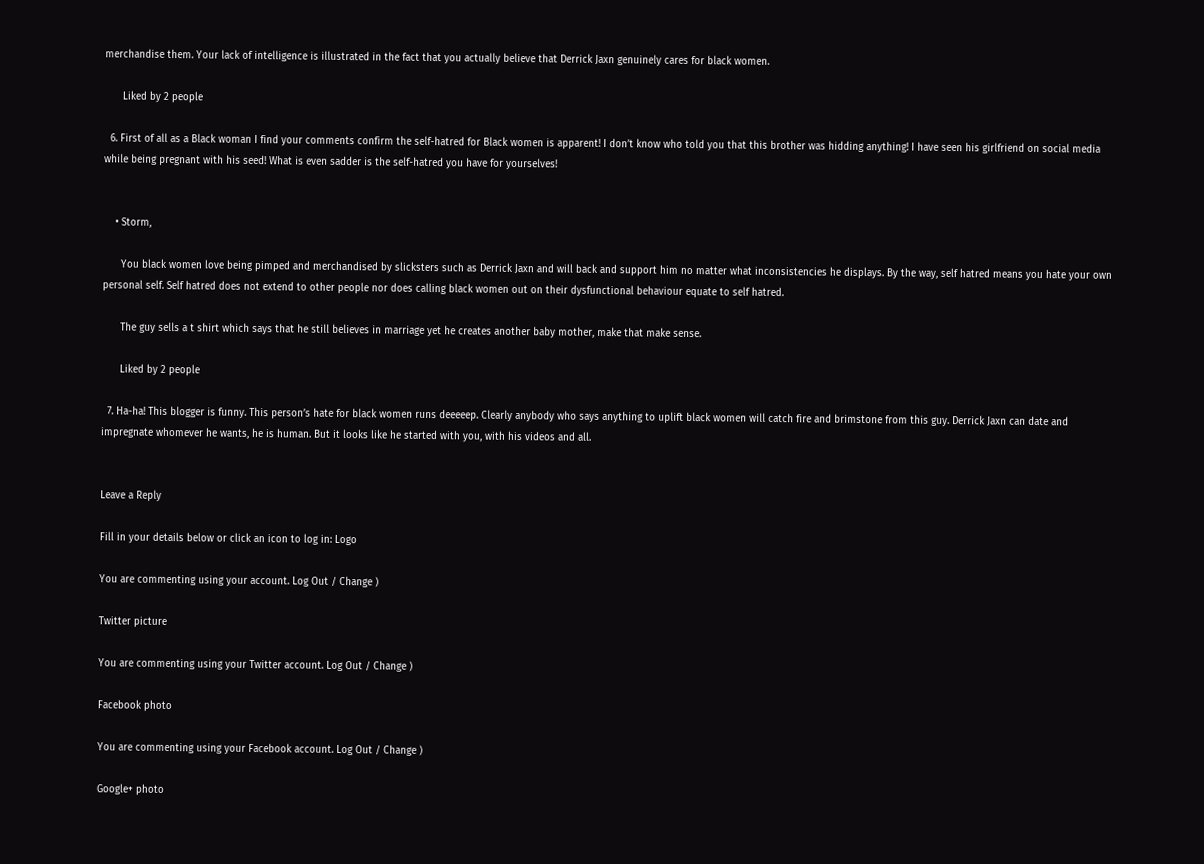merchandise them. Your lack of intelligence is illustrated in the fact that you actually believe that Derrick Jaxn genuinely cares for black women.

      Liked by 2 people

  6. First of all as a Black woman I find your comments confirm the self-hatred for Black women is apparent! I don’t know who told you that this brother was hidding anything! I have seen his girlfriend on social media while being pregnant with his seed! What is even sadder is the self-hatred you have for yourselves!


    • Storm,

      You black women love being pimped and merchandised by slicksters such as Derrick Jaxn and will back and support him no matter what inconsistencies he displays. By the way, self hatred means you hate your own personal self. Self hatred does not extend to other people nor does calling black women out on their dysfunctional behaviour equate to self hatred.

      The guy sells a t shirt which says that he still believes in marriage yet he creates another baby mother, make that make sense.

      Liked by 2 people

  7. Ha-ha! This blogger is funny. This person’s hate for black women runs deeeeep. Clearly anybody who says anything to uplift black women will catch fire and brimstone from this guy. Derrick Jaxn can date and impregnate whomever he wants, he is human. But it looks like he started with you, with his videos and all.


Leave a Reply

Fill in your details below or click an icon to log in: Logo

You are commenting using your account. Log Out / Change )

Twitter picture

You are commenting using your Twitter account. Log Out / Change )

Facebook photo

You are commenting using your Facebook account. Log Out / Change )

Google+ photo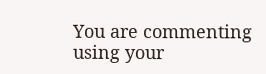You are commenting using your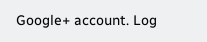Google+ account. Log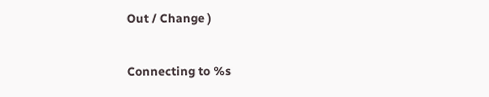Out / Change )

Connecting to %s